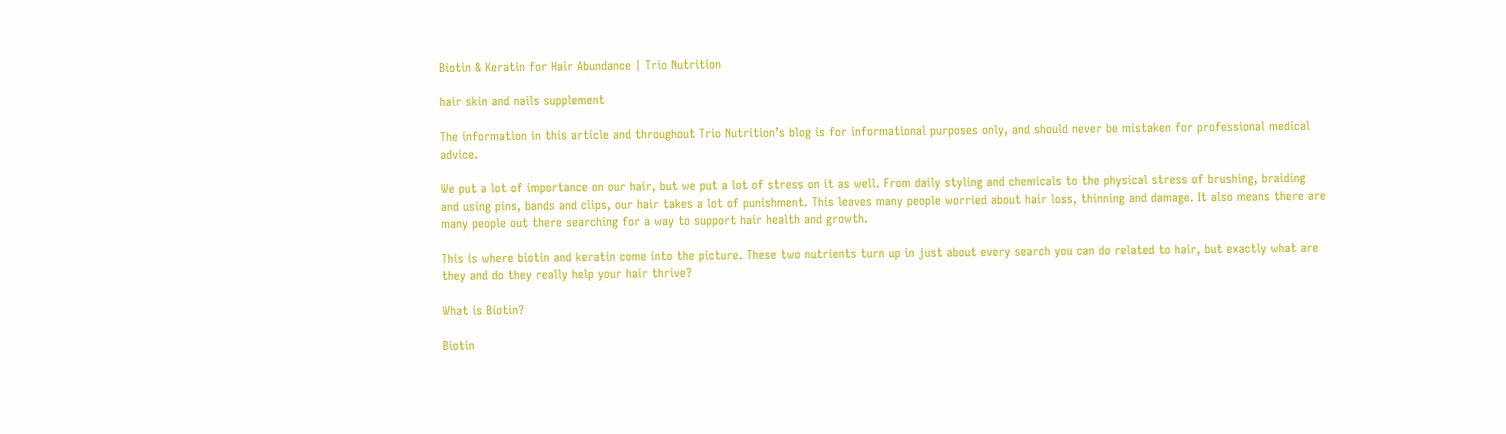Biotin & Keratin for Hair Abundance | Trio Nutrition

hair skin and nails supplement

The information in this article and throughout Trio Nutrition’s blog is for informational purposes only, and should never be mistaken for professional medical advice.

We put a lot of importance on our hair, but we put a lot of stress on it as well. From daily styling and chemicals to the physical stress of brushing, braiding and using pins, bands and clips, our hair takes a lot of punishment. This leaves many people worried about hair loss, thinning and damage. It also means there are many people out there searching for a way to support hair health and growth.

This is where biotin and keratin come into the picture. These two nutrients turn up in just about every search you can do related to hair, but exactly what are they and do they really help your hair thrive?

What is Biotin?

Biotin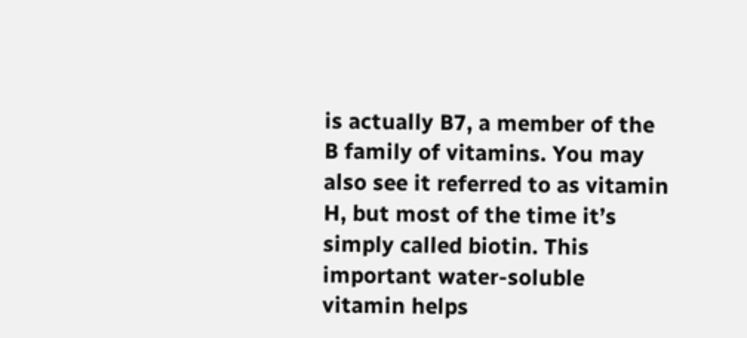is actually B7, a member of the B family of vitamins. You may also see it referred to as vitamin H, but most of the time it’s simply called biotin. This important water-soluble vitamin helps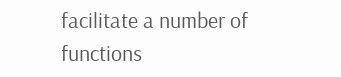facilitate a number of functions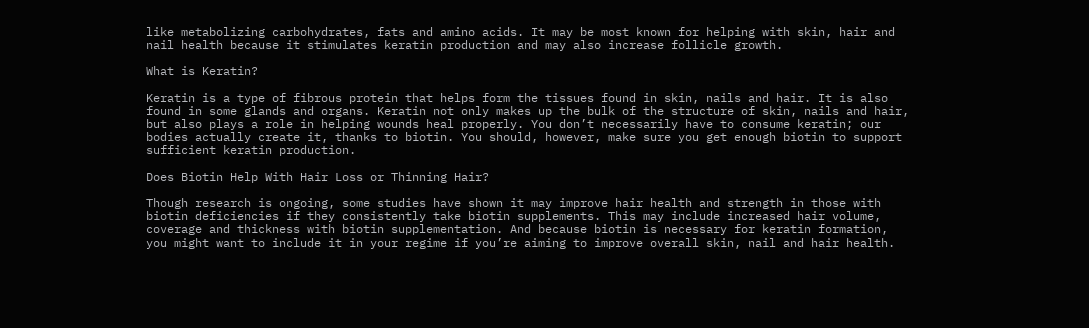like metabolizing carbohydrates, fats and amino acids. It may be most known for helping with skin, hair and nail health because it stimulates keratin production and may also increase follicle growth.

What is Keratin?

Keratin is a type of fibrous protein that helps form the tissues found in skin, nails and hair. It is also found in some glands and organs. Keratin not only makes up the bulk of the structure of skin, nails and hair, but also plays a role in helping wounds heal properly. You don’t necessarily have to consume keratin; our bodies actually create it, thanks to biotin. You should, however, make sure you get enough biotin to support sufficient keratin production.

Does Biotin Help With Hair Loss or Thinning Hair?

Though research is ongoing, some studies have shown it may improve hair health and strength in those with biotin deficiencies if they consistently take biotin supplements. This may include increased hair volume, coverage and thickness with biotin supplementation. And because biotin is necessary for keratin formation, you might want to include it in your regime if you’re aiming to improve overall skin, nail and hair health.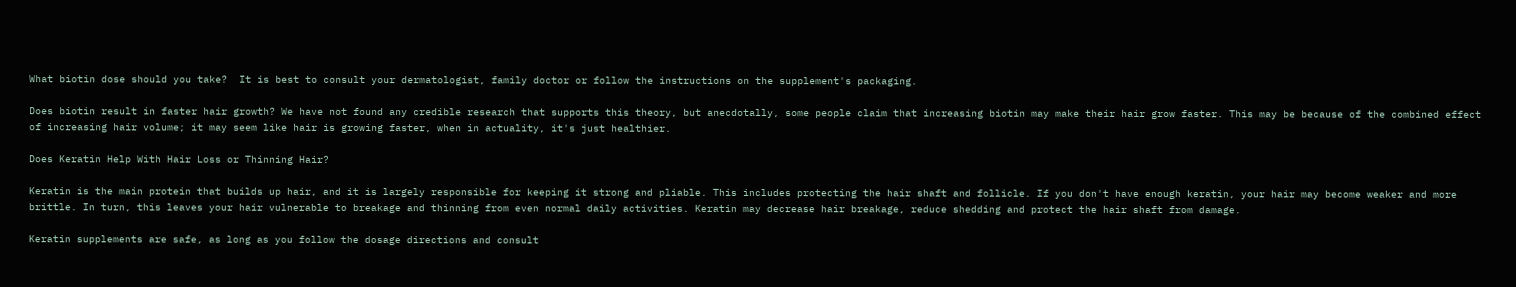What biotin dose should you take?  It is best to consult your dermatologist, family doctor or follow the instructions on the supplement's packaging.

Does biotin result in faster hair growth? We have not found any credible research that supports this theory, but anecdotally, some people claim that increasing biotin may make their hair grow faster. This may be because of the combined effect of increasing hair volume; it may seem like hair is growing faster, when in actuality, it's just healthier.

Does Keratin Help With Hair Loss or Thinning Hair?

Keratin is the main protein that builds up hair, and it is largely responsible for keeping it strong and pliable. This includes protecting the hair shaft and follicle. If you don't have enough keratin, your hair may become weaker and more brittle. In turn, this leaves your hair vulnerable to breakage and thinning from even normal daily activities. Keratin may decrease hair breakage, reduce shedding and protect the hair shaft from damage.

Keratin supplements are safe, as long as you follow the dosage directions and consult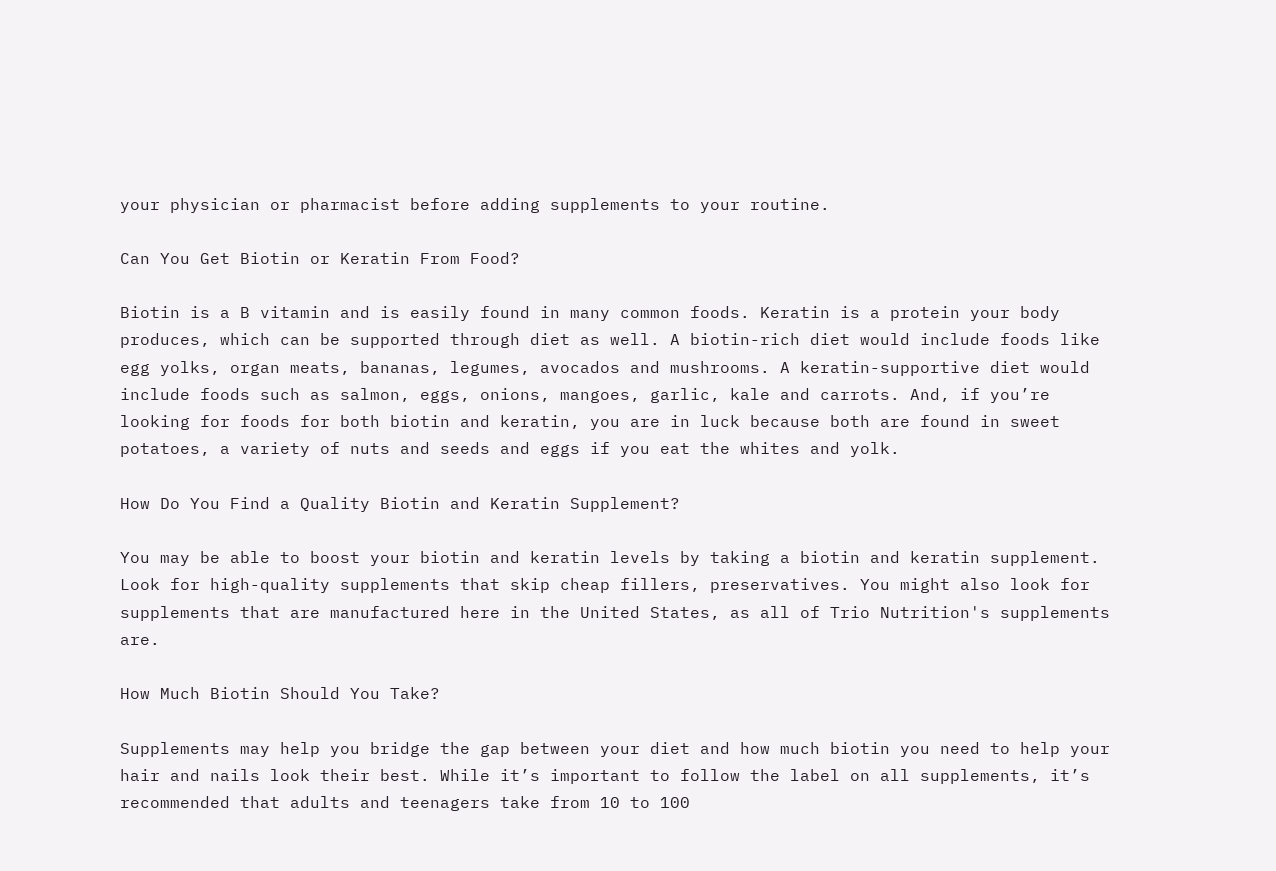your physician or pharmacist before adding supplements to your routine.

Can You Get Biotin or Keratin From Food?

Biotin is a B vitamin and is easily found in many common foods. Keratin is a protein your body produces, which can be supported through diet as well. A biotin-rich diet would include foods like egg yolks, organ meats, bananas, legumes, avocados and mushrooms. A keratin-supportive diet would include foods such as salmon, eggs, onions, mangoes, garlic, kale and carrots. And, if you’re looking for foods for both biotin and keratin, you are in luck because both are found in sweet potatoes, a variety of nuts and seeds and eggs if you eat the whites and yolk.

How Do You Find a Quality Biotin and Keratin Supplement?

You may be able to boost your biotin and keratin levels by taking a biotin and keratin supplement. Look for high-quality supplements that skip cheap fillers, preservatives. You might also look for supplements that are manufactured here in the United States, as all of Trio Nutrition's supplements are.

How Much Biotin Should You Take?

Supplements may help you bridge the gap between your diet and how much biotin you need to help your hair and nails look their best. While it’s important to follow the label on all supplements, it’s recommended that adults and teenagers take from 10 to 100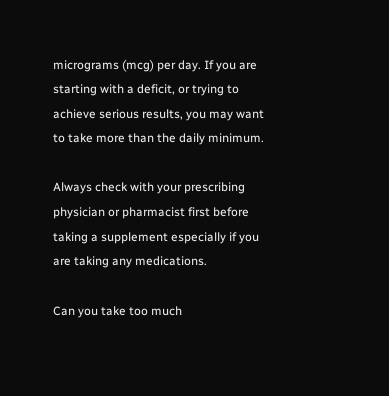micrograms (mcg) per day. If you are starting with a deficit, or trying to achieve serious results, you may want to take more than the daily minimum.

Always check with your prescribing physician or pharmacist first before taking a supplement especially if you are taking any medications.

Can you take too much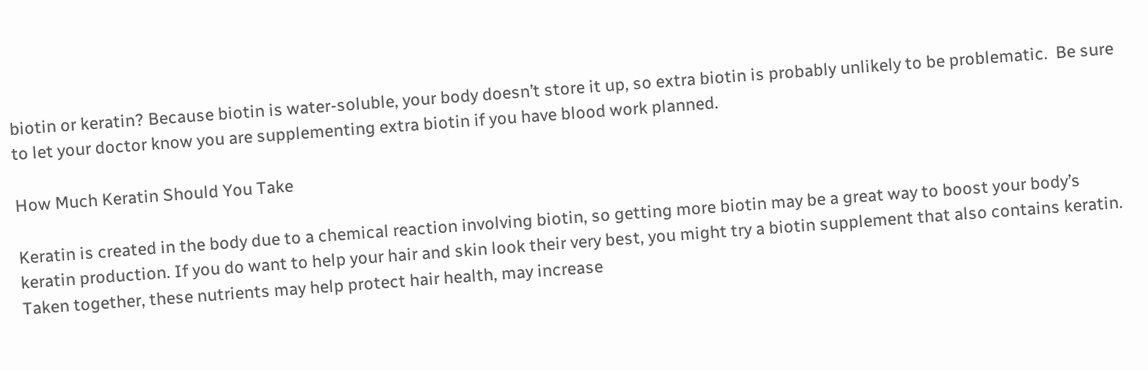biotin or keratin? Because biotin is water-soluble, your body doesn’t store it up, so extra biotin is probably unlikely to be problematic.  Be sure to let your doctor know you are supplementing extra biotin if you have blood work planned.

How Much Keratin Should You Take

Keratin is created in the body due to a chemical reaction involving biotin, so getting more biotin may be a great way to boost your body’s keratin production. If you do want to help your hair and skin look their very best, you might try a biotin supplement that also contains keratin. Taken together, these nutrients may help protect hair health, may increase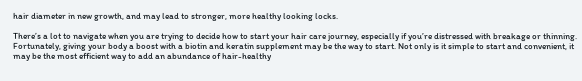hair diameter in new growth, and may lead to stronger, more healthy looking locks.

There’s a lot to navigate when you are trying to decide how to start your hair care journey, especially if you’re distressed with breakage or thinning. Fortunately, giving your body a boost with a biotin and keratin supplement may be the way to start. Not only is it simple to start and convenient, it may be the most efficient way to add an abundance of hair-healthy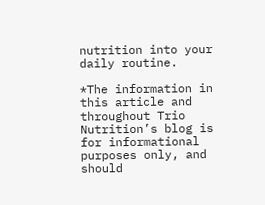nutrition into your daily routine.

*The information in this article and throughout Trio Nutrition’s blog is for informational purposes only, and should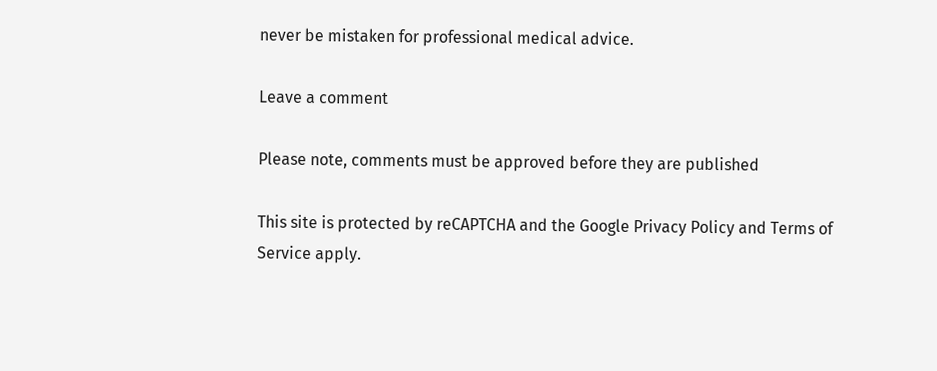never be mistaken for professional medical advice.

Leave a comment

Please note, comments must be approved before they are published

This site is protected by reCAPTCHA and the Google Privacy Policy and Terms of Service apply.